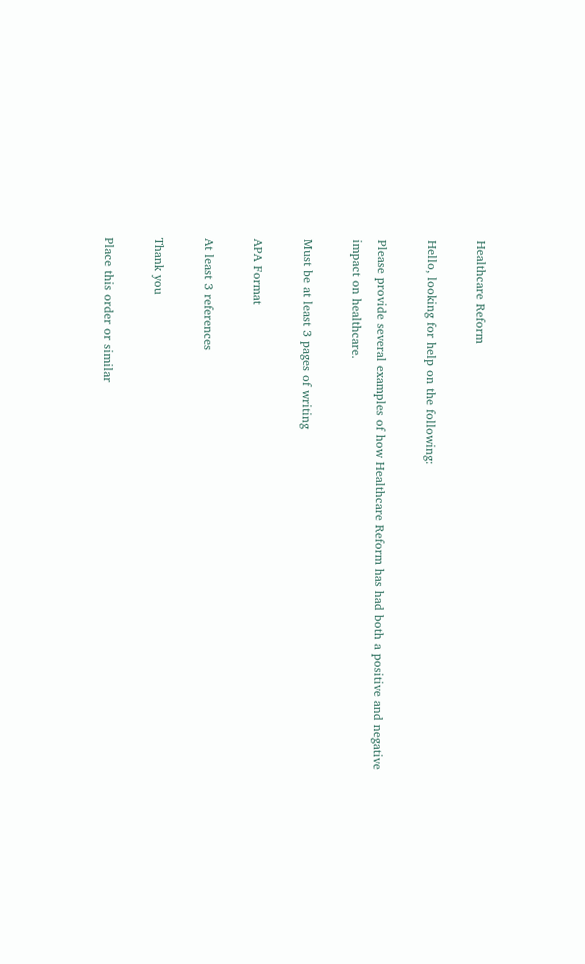Healthcare Reform

Hello, looking for help on the following:

Please provide several examples of how Healthcare Reform has had both a positive and negative impact on healthcare.

Must be at least 3 pages of writing

APA Format

At least 3 references

Thank you

Place this order or similar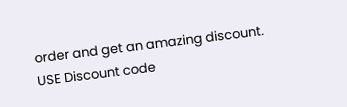order and get an amazing discount. USE Discount code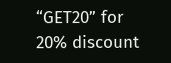“GET20” for 20% discount